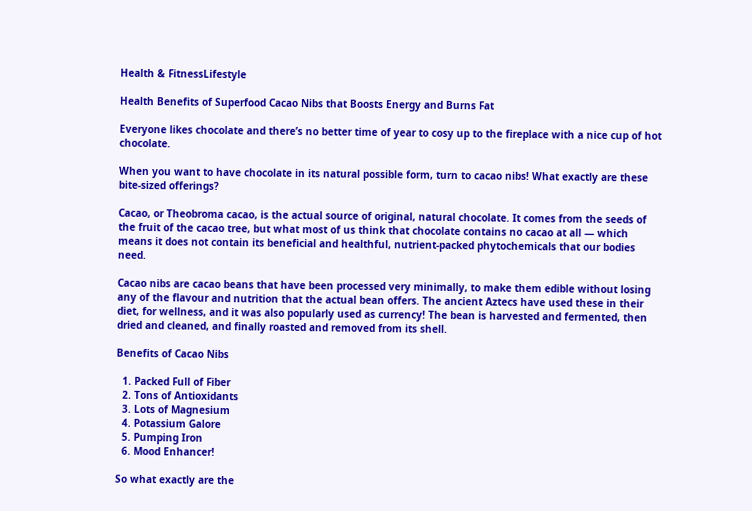Health & FitnessLifestyle

Health Benefits of Superfood Cacao Nibs that Boosts Energy and Burns Fat

Everyone likes chocolate and there’s no better time of year to cosy up to the fireplace with a nice cup of hot chocolate.

When you want to have chocolate in its natural possible form, turn to cacao nibs! What exactly are these bite-sized offerings?

Cacao, or Theobroma cacao, is the actual source of original, natural chocolate. It comes from the seeds of the fruit of the cacao tree, but what most of us think that chocolate contains no cacao at all — which means it does not contain its beneficial and healthful, nutrient-packed phytochemicals that our bodies need.

Cacao nibs are cacao beans that have been processed very minimally, to make them edible without losing any of the flavour and nutrition that the actual bean offers. The ancient Aztecs have used these in their diet, for wellness, and it was also popularly used as currency! The bean is harvested and fermented, then dried and cleaned, and finally roasted and removed from its shell.

Benefits of Cacao Nibs

  1. Packed Full of Fiber
  2. Tons of Antioxidants
  3. Lots of Magnesium
  4. Potassium Galore
  5. Pumping Iron
  6. Mood Enhancer!

So what exactly are the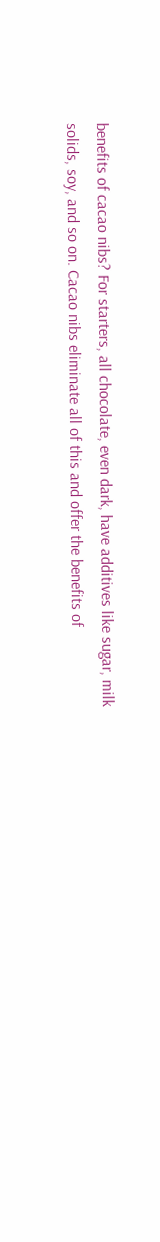benefits of cacao nibs? For starters, all chocolate, even dark, have additives like sugar, milk solids, soy, and so on. Cacao nibs eliminate all of this and offer the benefits of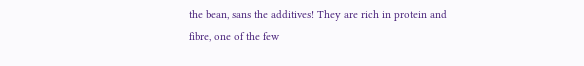the bean, sans the additives! They are rich in protein and fibre, one of the few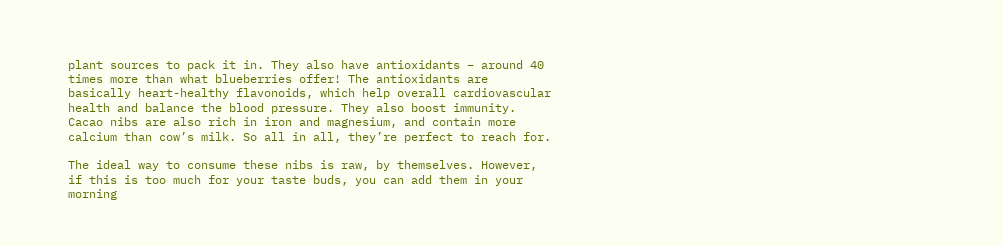plant sources to pack it in. They also have antioxidants – around 40 times more than what blueberries offer! The antioxidants are basically heart-healthy flavonoids, which help overall cardiovascular health and balance the blood pressure. They also boost immunity. Cacao nibs are also rich in iron and magnesium, and contain more calcium than cow’s milk. So all in all, they’re perfect to reach for.

The ideal way to consume these nibs is raw, by themselves. However, if this is too much for your taste buds, you can add them in your morning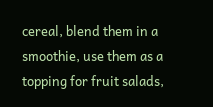cereal, blend them in a smoothie, use them as a topping for fruit salads,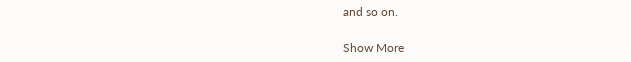and so on.

Show More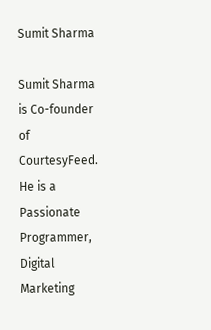Sumit Sharma

Sumit Sharma is Co-founder of CourtesyFeed. He is a Passionate Programmer, Digital Marketing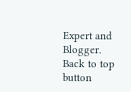Expert and Blogger.
Back to top button